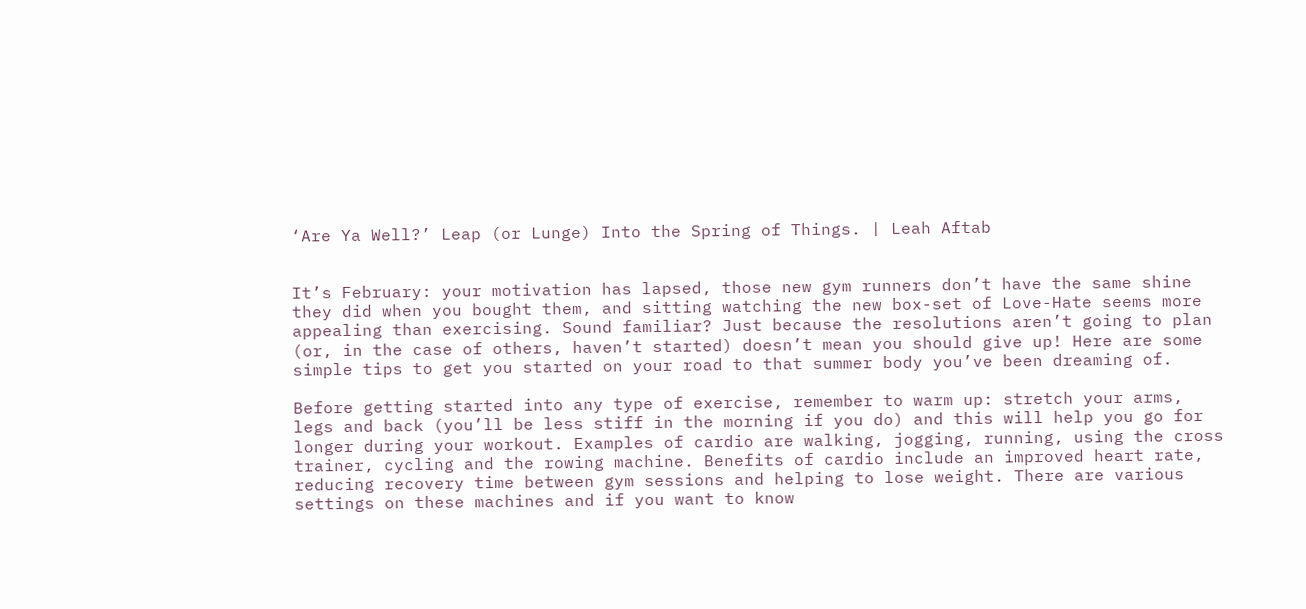‘Are Ya Well?’ Leap (or Lunge) Into the Spring of Things. | Leah Aftab


It’s February: your motivation has lapsed, those new gym runners don’t have the same shine they did when you bought them, and sitting watching the new box-set of Love-Hate seems more appealing than exercising. Sound familiar? Just because the resolutions aren’t going to plan (or, in the case of others, haven’t started) doesn’t mean you should give up! Here are some simple tips to get you started on your road to that summer body you’ve been dreaming of.

Before getting started into any type of exercise, remember to warm up: stretch your arms, legs and back (you’ll be less stiff in the morning if you do) and this will help you go for longer during your workout. Examples of cardio are walking, jogging, running, using the cross trainer, cycling and the rowing machine. Benefits of cardio include an improved heart rate, reducing recovery time between gym sessions and helping to lose weight. There are various settings on these machines and if you want to know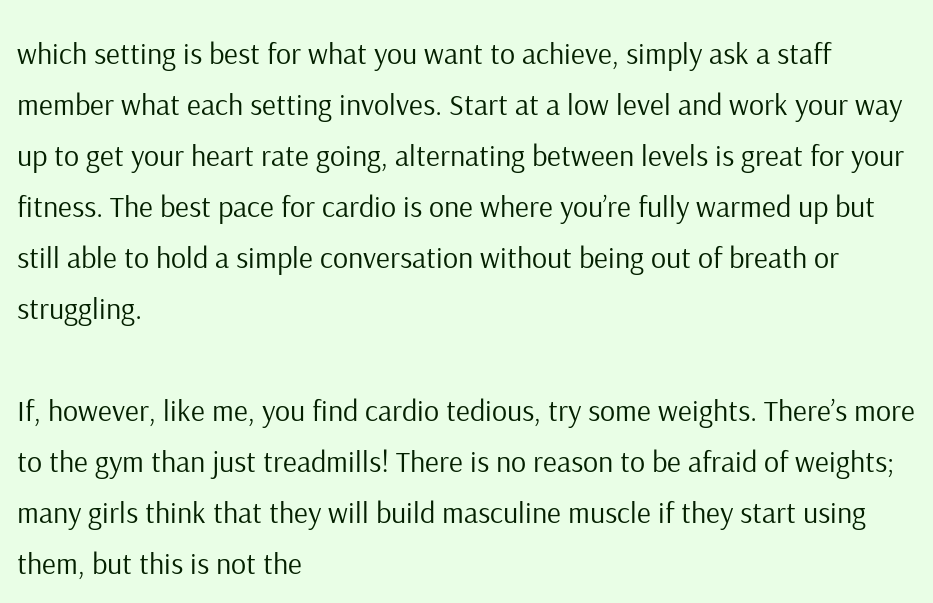which setting is best for what you want to achieve, simply ask a staff member what each setting involves. Start at a low level and work your way up to get your heart rate going, alternating between levels is great for your fitness. The best pace for cardio is one where you’re fully warmed up but still able to hold a simple conversation without being out of breath or struggling.

If, however, like me, you find cardio tedious, try some weights. There’s more to the gym than just treadmills! There is no reason to be afraid of weights; many girls think that they will build masculine muscle if they start using them, but this is not the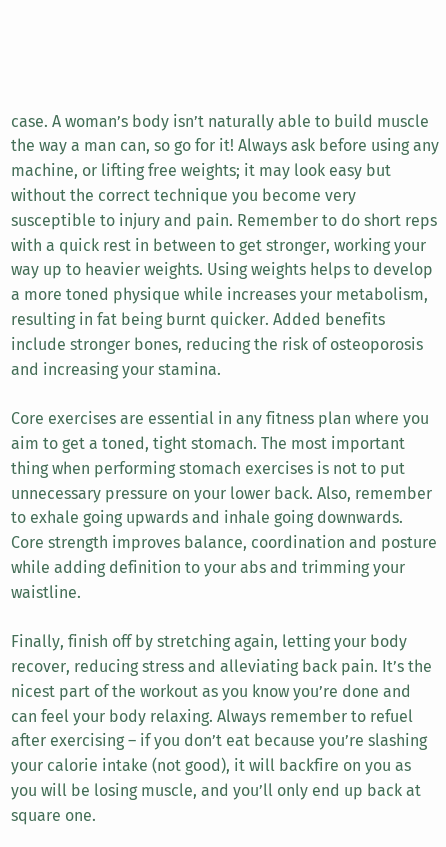case. A woman’s body isn’t naturally able to build muscle the way a man can, so go for it! Always ask before using any machine, or lifting free weights; it may look easy but without the correct technique you become very susceptible to injury and pain. Remember to do short reps with a quick rest in between to get stronger, working your way up to heavier weights. Using weights helps to develop a more toned physique while increases your metabolism, resulting in fat being burnt quicker. Added benefits include stronger bones, reducing the risk of osteoporosis and increasing your stamina.

Core exercises are essential in any fitness plan where you aim to get a toned, tight stomach. The most important thing when performing stomach exercises is not to put unnecessary pressure on your lower back. Also, remember to exhale going upwards and inhale going downwards. Core strength improves balance, coordination and posture while adding definition to your abs and trimming your waistline.

Finally, finish off by stretching again, letting your body recover, reducing stress and alleviating back pain. It’s the nicest part of the workout as you know you’re done and can feel your body relaxing. Always remember to refuel after exercising – if you don’t eat because you’re slashing your calorie intake (not good), it will backfire on you as you will be losing muscle, and you’ll only end up back at square one.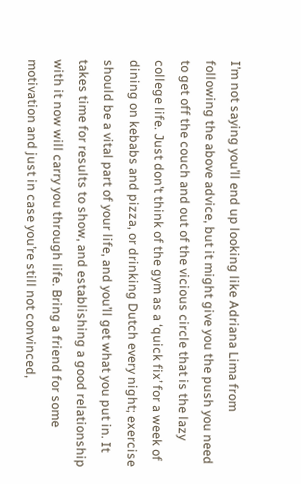I’m not saying you’ll end up looking like Adriana Lima from following the above advice, but it might give you the push you need to get off the couch and out of the vicious circle that is the lazy college life. Just don’t think of the gym as a ‘quick fix’ for a week of dining on kebabs and pizza, or drinking Dutch every night; exercise should be a vital part of your life, and you’ll get what you put in. It takes time for results to show, and establishing a good relationship with it now will carry you through life. Bring a friend for some motivation and just in case you’re still not convinced,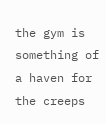the gym is something of a haven for the creeps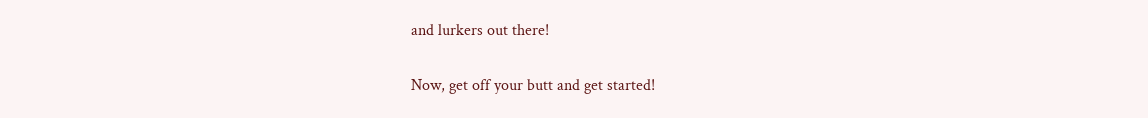and lurkers out there!

Now, get off your butt and get started!